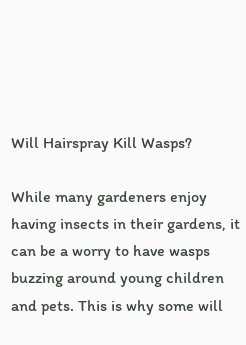Will Hairspray Kill Wasps?

While many gardeners enjoy having insects in their gardens, it can be a worry to have wasps buzzing around young children and pets. This is why some will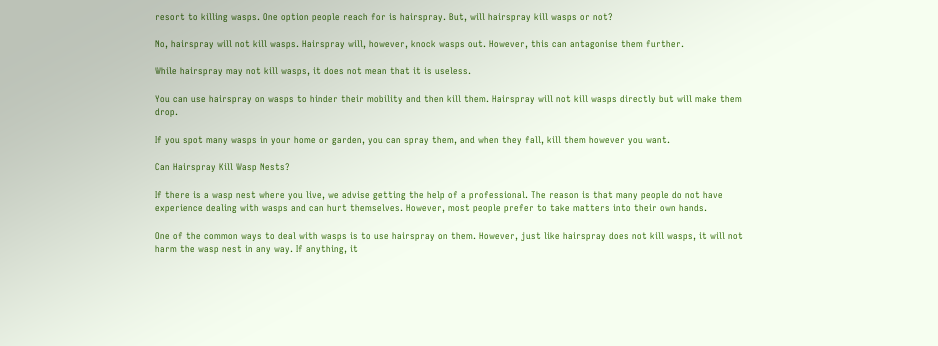resort to killing wasps. One option people reach for is hairspray. But, will hairspray kill wasps or not?

No, hairspray will not kill wasps. Hairspray will, however, knock wasps out. However, this can antagonise them further.

While hairspray may not kill wasps, it does not mean that it is useless.

You can use hairspray on wasps to hinder their mobility and then kill them. Hairspray will not kill wasps directly but will make them drop.

If you spot many wasps in your home or garden, you can spray them, and when they fall, kill them however you want.

Can Hairspray Kill Wasp Nests?

If there is a wasp nest where you live, we advise getting the help of a professional. The reason is that many people do not have experience dealing with wasps and can hurt themselves. However, most people prefer to take matters into their own hands.

One of the common ways to deal with wasps is to use hairspray on them. However, just like hairspray does not kill wasps, it will not harm the wasp nest in any way. If anything, it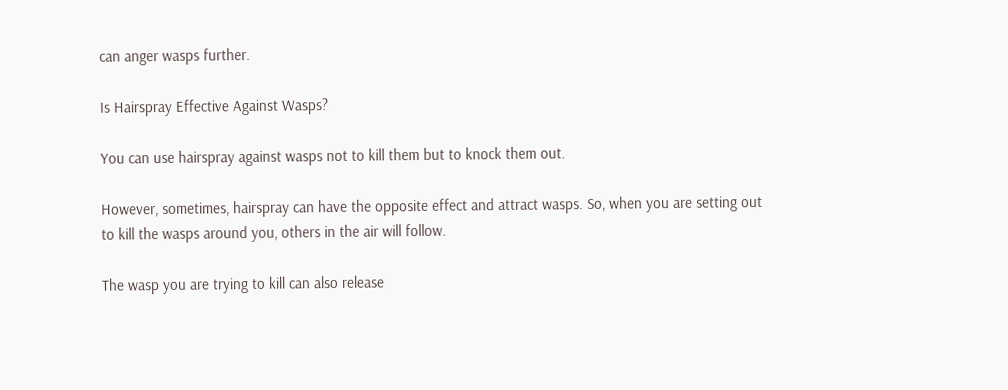can anger wasps further.

Is Hairspray Effective Against Wasps?

You can use hairspray against wasps not to kill them but to knock them out.

However, sometimes, hairspray can have the opposite effect and attract wasps. So, when you are setting out to kill the wasps around you, others in the air will follow.

The wasp you are trying to kill can also release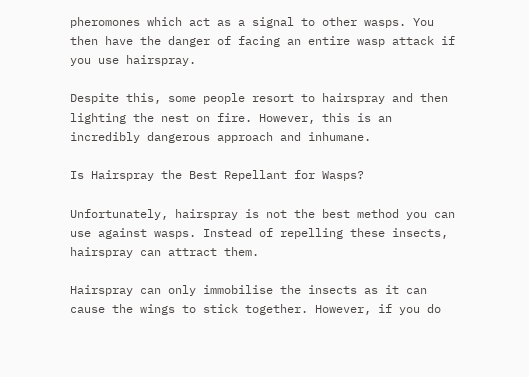pheromones which act as a signal to other wasps. You then have the danger of facing an entire wasp attack if you use hairspray.

Despite this, some people resort to hairspray and then lighting the nest on fire. However, this is an incredibly dangerous approach and inhumane.

Is Hairspray the Best Repellant for Wasps?

Unfortunately, hairspray is not the best method you can use against wasps. Instead of repelling these insects, hairspray can attract them.

Hairspray can only immobilise the insects as it can cause the wings to stick together. However, if you do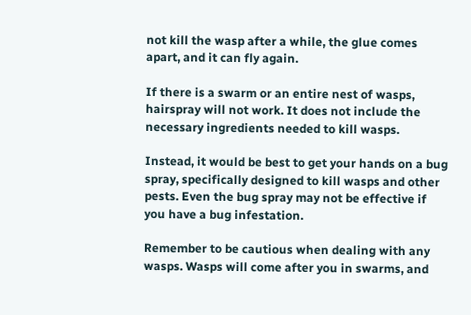not kill the wasp after a while, the glue comes apart, and it can fly again.

If there is a swarm or an entire nest of wasps, hairspray will not work. It does not include the necessary ingredients needed to kill wasps.

Instead, it would be best to get your hands on a bug spray, specifically designed to kill wasps and other pests. Even the bug spray may not be effective if you have a bug infestation.

Remember to be cautious when dealing with any wasps. Wasps will come after you in swarms, and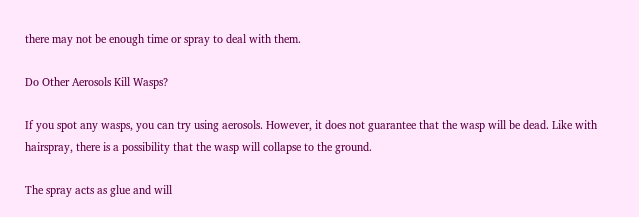there may not be enough time or spray to deal with them.

Do Other Aerosols Kill Wasps?

If you spot any wasps, you can try using aerosols. However, it does not guarantee that the wasp will be dead. Like with hairspray, there is a possibility that the wasp will collapse to the ground.

The spray acts as glue and will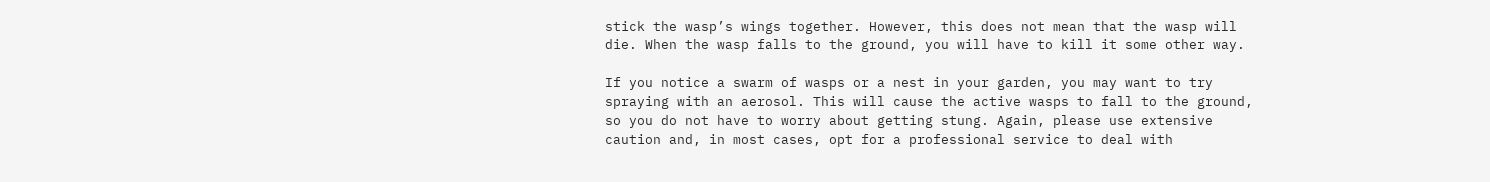stick the wasp’s wings together. However, this does not mean that the wasp will die. When the wasp falls to the ground, you will have to kill it some other way.

If you notice a swarm of wasps or a nest in your garden, you may want to try spraying with an aerosol. This will cause the active wasps to fall to the ground, so you do not have to worry about getting stung. Again, please use extensive caution and, in most cases, opt for a professional service to deal with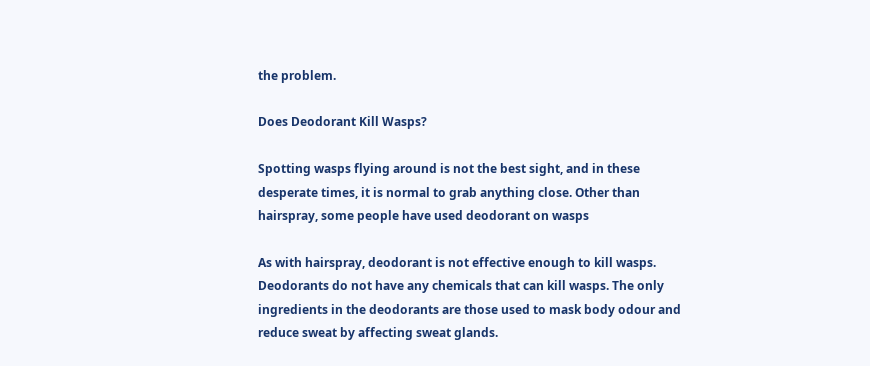the problem.

Does Deodorant Kill Wasps?

Spotting wasps flying around is not the best sight, and in these desperate times, it is normal to grab anything close. Other than hairspray, some people have used deodorant on wasps

As with hairspray, deodorant is not effective enough to kill wasps. Deodorants do not have any chemicals that can kill wasps. The only ingredients in the deodorants are those used to mask body odour and reduce sweat by affecting sweat glands.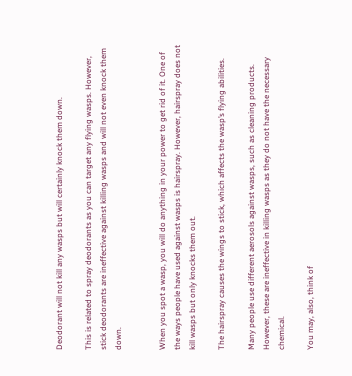Deodorant will not kill any wasps but will certainly knock them down.

This is related to spray deodorants as you can target any flying wasps. However, stick deodorants are ineffective against killing wasps and will not even knock them down.


When you spot a wasp, you will do anything in your power to get rid of it. One of the ways people have used against wasps is hairspray. However, hairspray does not kill wasps but only knocks them out.

The hairspray causes the wings to stick, which affects the wasp’s flying abilities.

Many people use different aerosols against wasps, such as cleaning products. However, these are ineffective in killing wasps as they do not have the necessary chemical.

You may, also, think of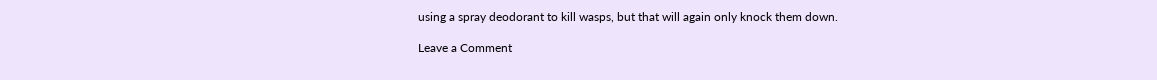using a spray deodorant to kill wasps, but that will again only knock them down.

Leave a Comment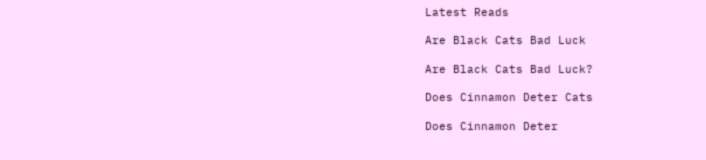Latest Reads

Are Black Cats Bad Luck

Are Black Cats Bad Luck?

Does Cinnamon Deter Cats

Does Cinnamon Deter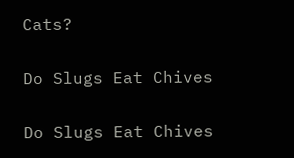Cats?

Do Slugs Eat Chives

Do Slugs Eat Chives